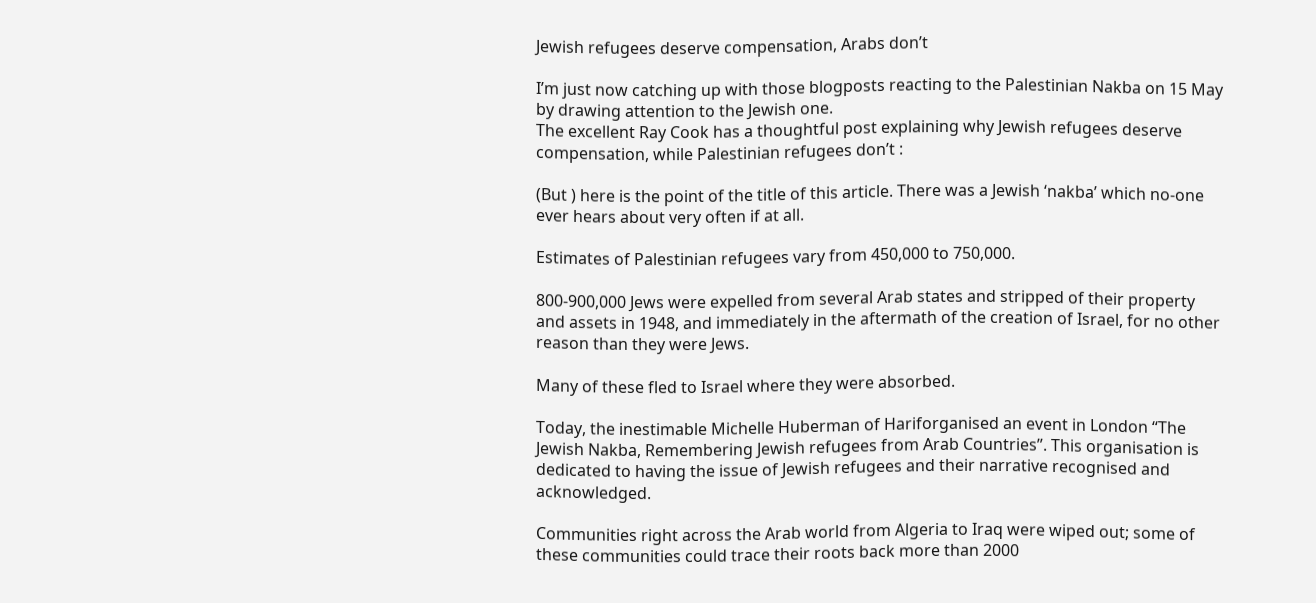Jewish refugees deserve compensation, Arabs don’t

I’m just now catching up with those blogposts reacting to the Palestinian Nakba on 15 May by drawing attention to the Jewish one.
The excellent Ray Cook has a thoughtful post explaining why Jewish refugees deserve compensation, while Palestinian refugees don’t :

(But ) here is the point of the title of this article. There was a Jewish ‘nakba’ which no-one ever hears about very often if at all.

Estimates of Palestinian refugees vary from 450,000 to 750,000.

800-900,000 Jews were expelled from several Arab states and stripped of their property and assets in 1948, and immediately in the aftermath of the creation of Israel, for no other reason than they were Jews.

Many of these fled to Israel where they were absorbed.

Today, the inestimable Michelle Huberman of Hariforganised an event in London “The Jewish Nakba, Remembering Jewish refugees from Arab Countries”. This organisation is dedicated to having the issue of Jewish refugees and their narrative recognised and acknowledged.

Communities right across the Arab world from Algeria to Iraq were wiped out; some of these communities could trace their roots back more than 2000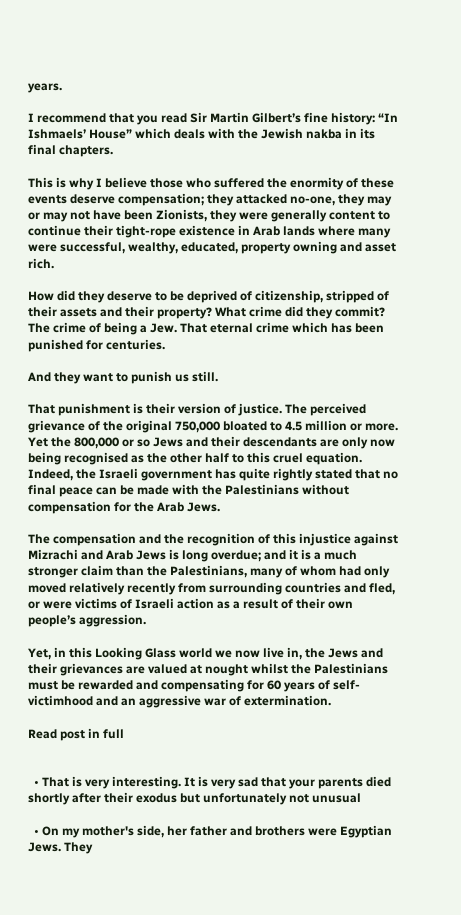years.

I recommend that you read Sir Martin Gilbert’s fine history: “In Ishmaels’ House” which deals with the Jewish nakba in its final chapters.

This is why I believe those who suffered the enormity of these events deserve compensation; they attacked no-one, they may or may not have been Zionists, they were generally content to continue their tight-rope existence in Arab lands where many were successful, wealthy, educated, property owning and asset rich.

How did they deserve to be deprived of citizenship, stripped of their assets and their property? What crime did they commit? The crime of being a Jew. That eternal crime which has been punished for centuries.

And they want to punish us still.

That punishment is their version of justice. The perceived grievance of the original 750,000 bloated to 4.5 million or more. Yet the 800,000 or so Jews and their descendants are only now being recognised as the other half to this cruel equation. Indeed, the Israeli government has quite rightly stated that no final peace can be made with the Palestinians without compensation for the Arab Jews.

The compensation and the recognition of this injustice against Mizrachi and Arab Jews is long overdue; and it is a much stronger claim than the Palestinians, many of whom had only moved relatively recently from surrounding countries and fled, or were victims of Israeli action as a result of their own people’s aggression.

Yet, in this Looking Glass world we now live in, the Jews and their grievances are valued at nought whilst the Palestinians must be rewarded and compensating for 60 years of self-victimhood and an aggressive war of extermination.

Read post in full


  • That is very interesting. It is very sad that your parents died shortly after their exodus but unfortunately not unusual

  • On my mother's side, her father and brothers were Egyptian Jews. They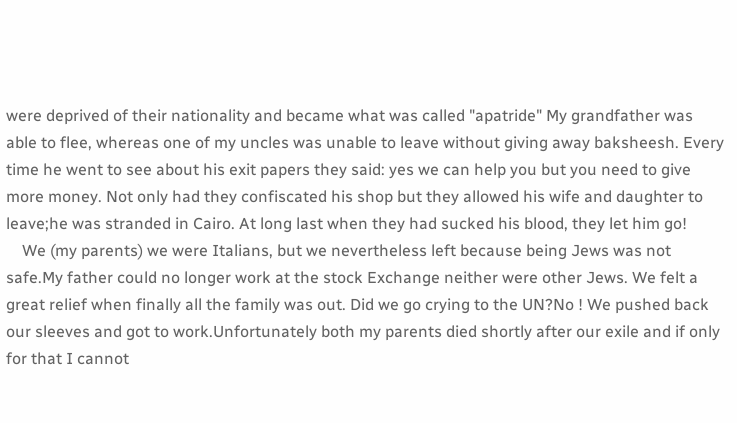were deprived of their nationality and became what was called "apatride" My grandfather was able to flee, whereas one of my uncles was unable to leave without giving away baksheesh. Every time he went to see about his exit papers they said: yes we can help you but you need to give more money. Not only had they confiscated his shop but they allowed his wife and daughter to leave;he was stranded in Cairo. At long last when they had sucked his blood, they let him go!
    We (my parents) we were Italians, but we nevertheless left because being Jews was not safe.My father could no longer work at the stock Exchange neither were other Jews. We felt a great relief when finally all the family was out. Did we go crying to the UN?No ! We pushed back our sleeves and got to work.Unfortunately both my parents died shortly after our exile and if only for that I cannot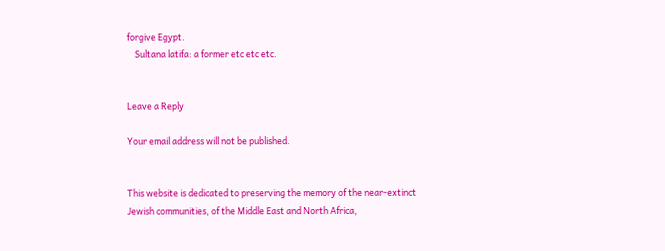forgive Egypt.
    Sultana latifa: a former etc etc etc.


Leave a Reply

Your email address will not be published.


This website is dedicated to preserving the memory of the near-extinct Jewish communities, of the Middle East and North Africa,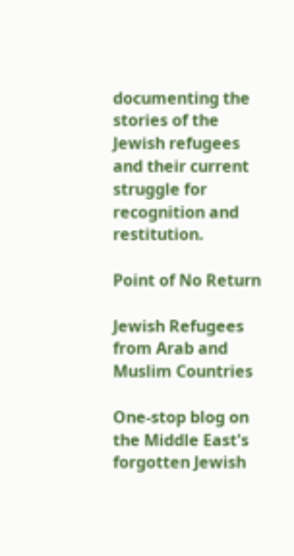documenting the stories of the Jewish refugees and their current struggle for recognition and restitution.

Point of No Return

Jewish Refugees from Arab and Muslim Countries

One-stop blog on the Middle East's
forgotten Jewish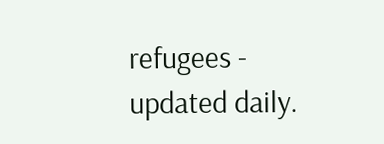refugees - updated daily.